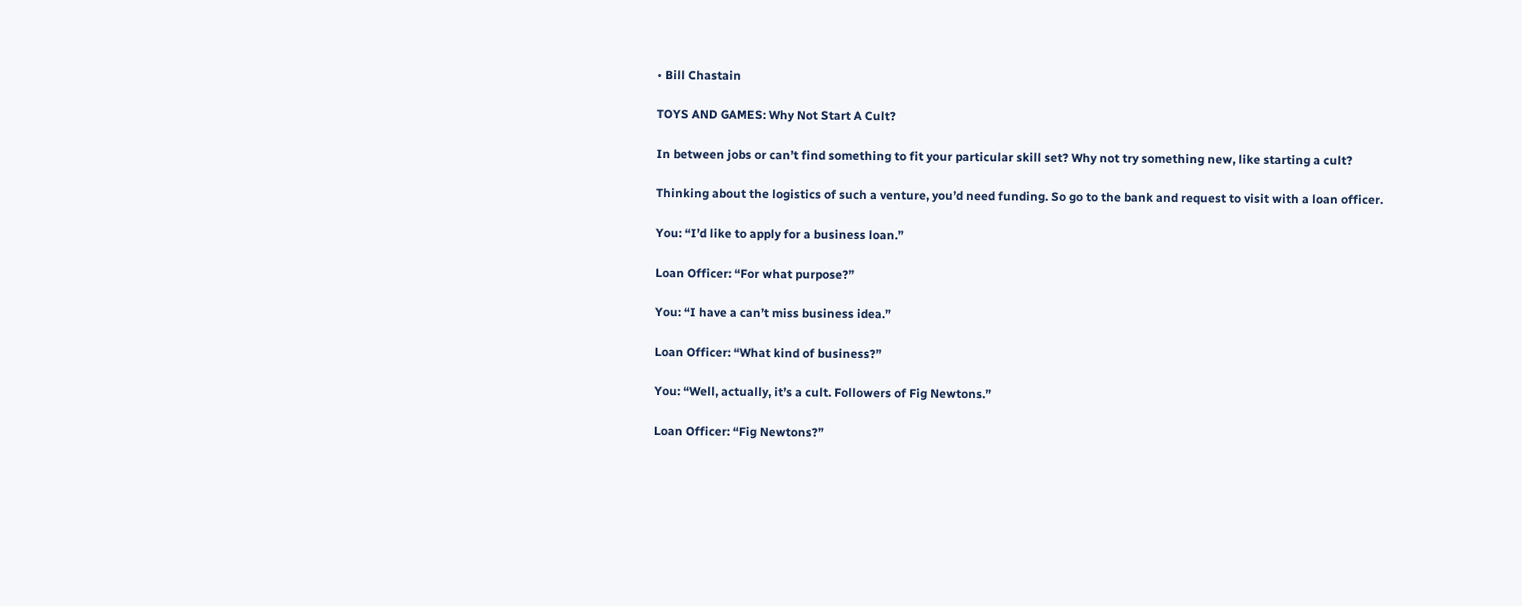• Bill Chastain

TOYS AND GAMES: Why Not Start A Cult?

In between jobs or can’t find something to fit your particular skill set? Why not try something new, like starting a cult?

Thinking about the logistics of such a venture, you’d need funding. So go to the bank and request to visit with a loan officer.

You: “I’d like to apply for a business loan.”

Loan Officer: “For what purpose?”

You: “I have a can’t miss business idea.”

Loan Officer: “What kind of business?”

You: “Well, actually, it’s a cult. Followers of Fig Newtons.”

Loan Officer: “Fig Newtons?”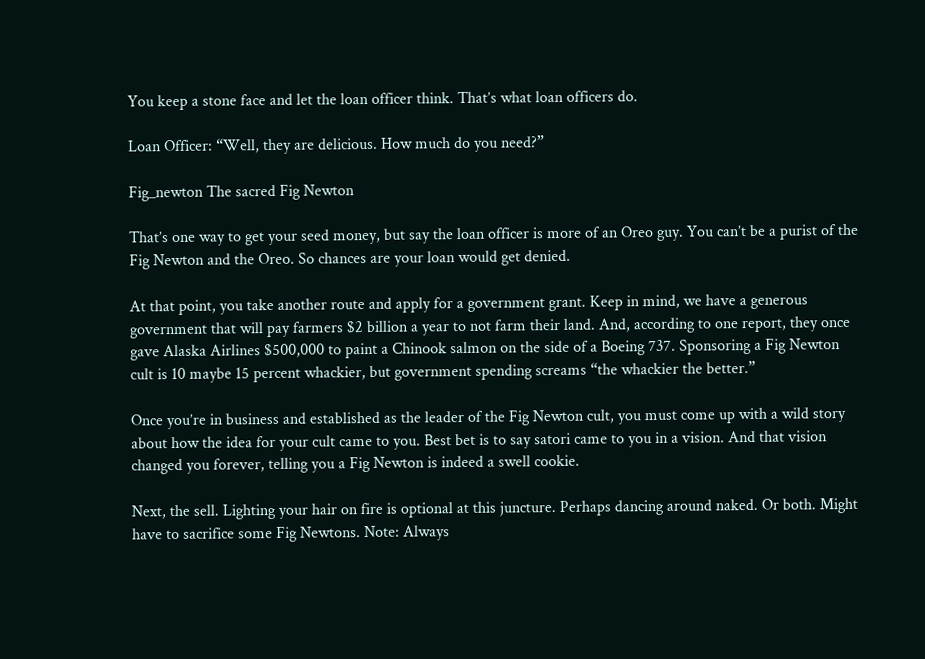You keep a stone face and let the loan officer think. That’s what loan officers do.

Loan Officer: “Well, they are delicious. How much do you need?”

Fig_newton The sacred Fig Newton

That’s one way to get your seed money, but say the loan officer is more of an Oreo guy. You can’t be a purist of the Fig Newton and the Oreo. So chances are your loan would get denied.

At that point, you take another route and apply for a government grant. Keep in mind, we have a generous government that will pay farmers $2 billion a year to not farm their land. And, according to one report, they once gave Alaska Airlines $500,000 to paint a Chinook salmon on the side of a Boeing 737. Sponsoring a Fig Newton cult is 10 maybe 15 percent whackier, but government spending screams “the whackier the better.”

Once you’re in business and established as the leader of the Fig Newton cult, you must come up with a wild story about how the idea for your cult came to you. Best bet is to say satori came to you in a vision. And that vision changed you forever, telling you a Fig Newton is indeed a swell cookie.

Next, the sell. Lighting your hair on fire is optional at this juncture. Perhaps dancing around naked. Or both. Might have to sacrifice some Fig Newtons. Note: Always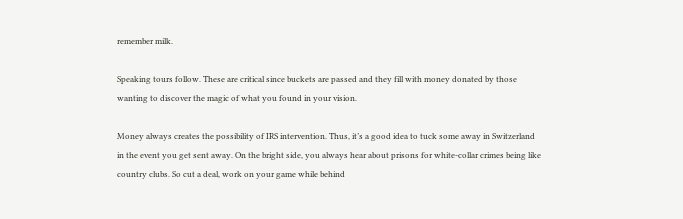remember milk.

Speaking tours follow. These are critical since buckets are passed and they fill with money donated by those wanting to discover the magic of what you found in your vision.

Money always creates the possibility of IRS intervention. Thus, it’s a good idea to tuck some away in Switzerland in the event you get sent away. On the bright side, you always hear about prisons for white-collar crimes being like country clubs. So cut a deal, work on your game while behind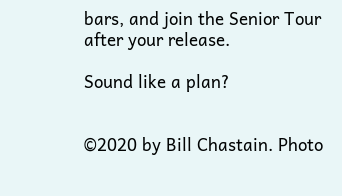bars, and join the Senior Tour after your release.

Sound like a plan?


©2020 by Bill Chastain. Photo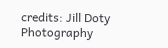credits: Jill Doty Photography